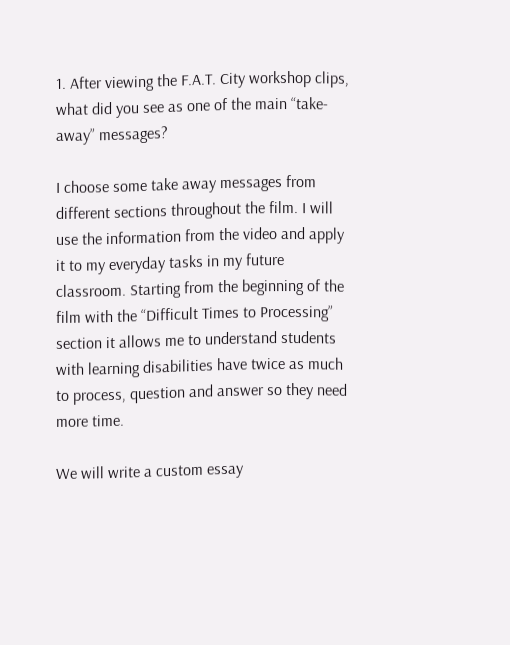1. After viewing the F.A.T. City workshop clips, what did you see as one of the main “take-away” messages?

I choose some take away messages from different sections throughout the film. I will use the information from the video and apply it to my everyday tasks in my future classroom. Starting from the beginning of the film with the “Difficult Times to Processing” section it allows me to understand students with learning disabilities have twice as much to process, question and answer so they need more time.

We will write a custom essay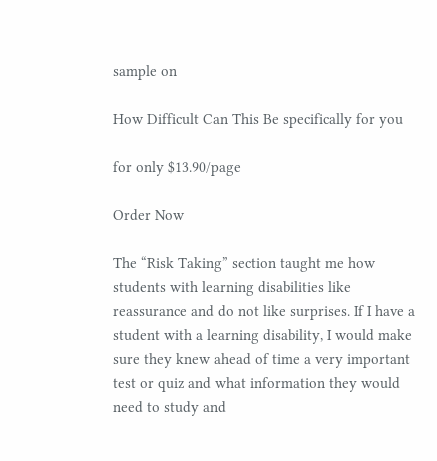sample on

How Difficult Can This Be specifically for you

for only $13.90/page

Order Now

The “Risk Taking” section taught me how students with learning disabilities like reassurance and do not like surprises. If I have a student with a learning disability, I would make sure they knew ahead of time a very important test or quiz and what information they would need to study and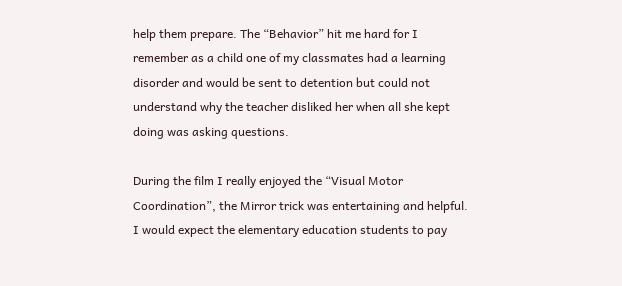help them prepare. The “Behavior” hit me hard for I remember as a child one of my classmates had a learning disorder and would be sent to detention but could not understand why the teacher disliked her when all she kept doing was asking questions.

During the film I really enjoyed the “Visual Motor Coordination”, the Mirror trick was entertaining and helpful. I would expect the elementary education students to pay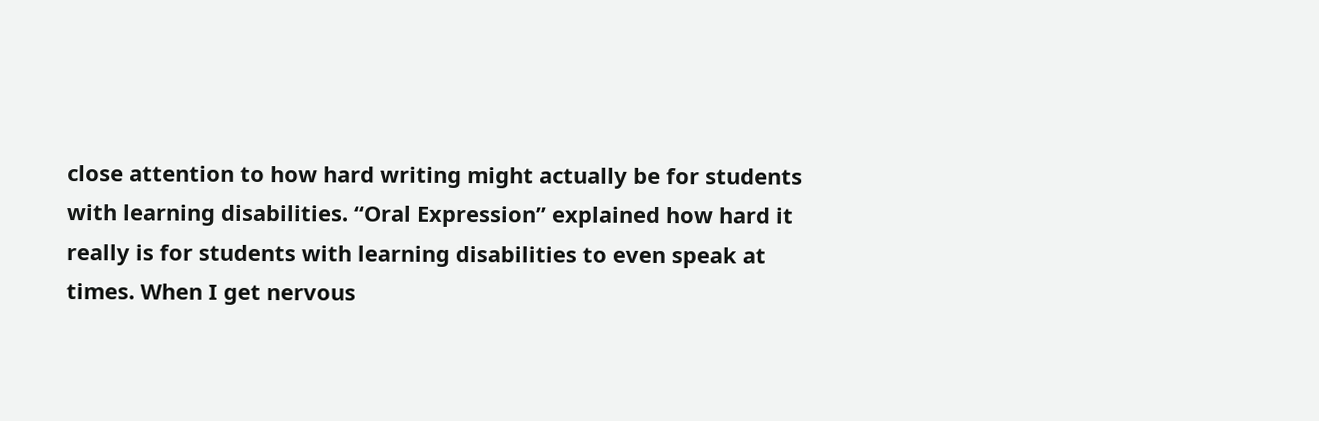close attention to how hard writing might actually be for students with learning disabilities. “Oral Expression” explained how hard it really is for students with learning disabilities to even speak at times. When I get nervous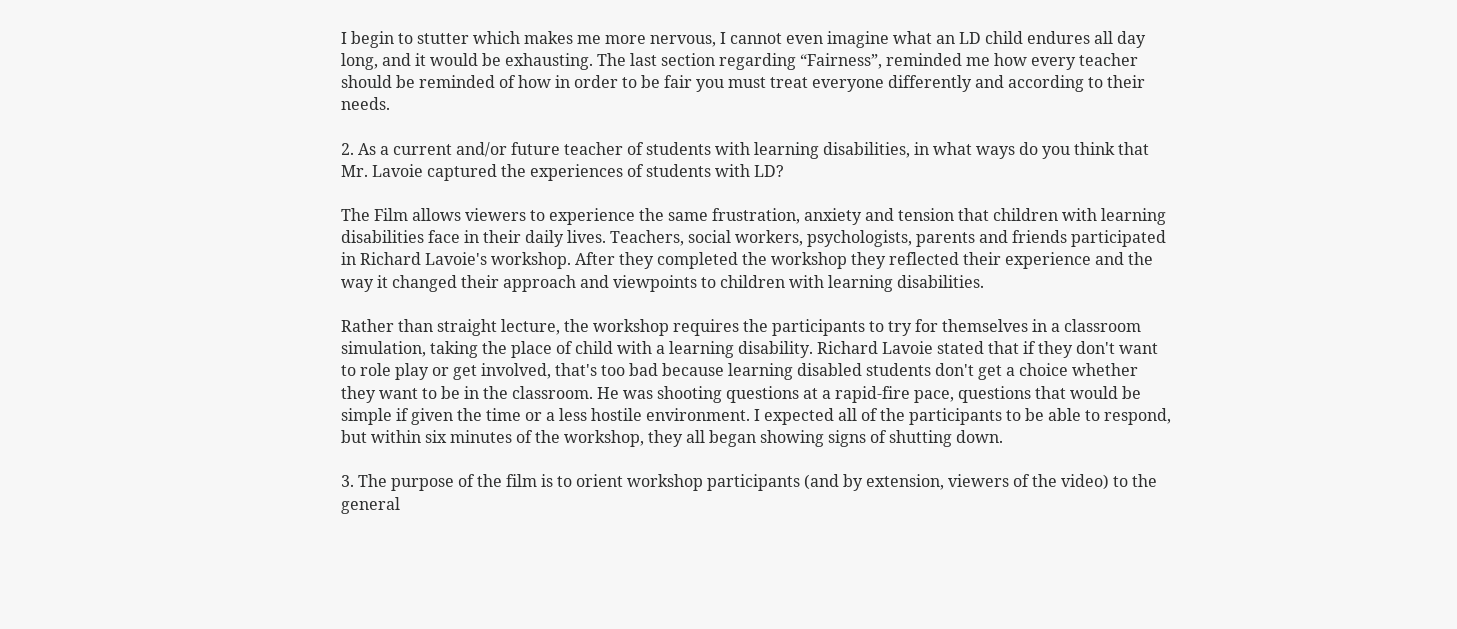I begin to stutter which makes me more nervous, I cannot even imagine what an LD child endures all day long, and it would be exhausting. The last section regarding “Fairness”, reminded me how every teacher should be reminded of how in order to be fair you must treat everyone differently and according to their needs.

2. As a current and/or future teacher of students with learning disabilities, in what ways do you think that Mr. Lavoie captured the experiences of students with LD?

The Film allows viewers to experience the same frustration, anxiety and tension that children with learning disabilities face in their daily lives. Teachers, social workers, psychologists, parents and friends participated in Richard Lavoie's workshop. After they completed the workshop they reflected their experience and the way it changed their approach and viewpoints to children with learning disabilities.

Rather than straight lecture, the workshop requires the participants to try for themselves in a classroom simulation, taking the place of child with a learning disability. Richard Lavoie stated that if they don't want to role play or get involved, that's too bad because learning disabled students don't get a choice whether they want to be in the classroom. He was shooting questions at a rapid-fire pace, questions that would be simple if given the time or a less hostile environment. I expected all of the participants to be able to respond, but within six minutes of the workshop, they all began showing signs of shutting down.

3. The purpose of the film is to orient workshop participants (and by extension, viewers of the video) to the general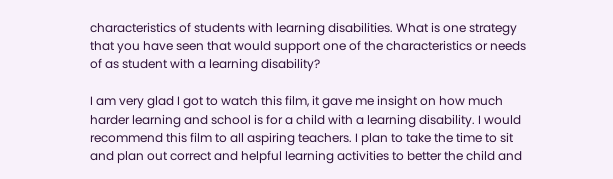characteristics of students with learning disabilities. What is one strategy that you have seen that would support one of the characteristics or needs of as student with a learning disability?

I am very glad I got to watch this film, it gave me insight on how much harder learning and school is for a child with a learning disability. I would recommend this film to all aspiring teachers. I plan to take the time to sit and plan out correct and helpful learning activities to better the child and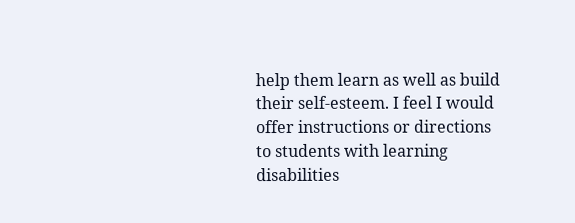help them learn as well as build their self-esteem. I feel I would offer instructions or directions to students with learning disabilities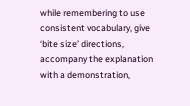while remembering to use consistent vocabulary, give ‘bite size’ directions, accompany the explanation with a demonstration,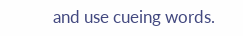and use cueing words.